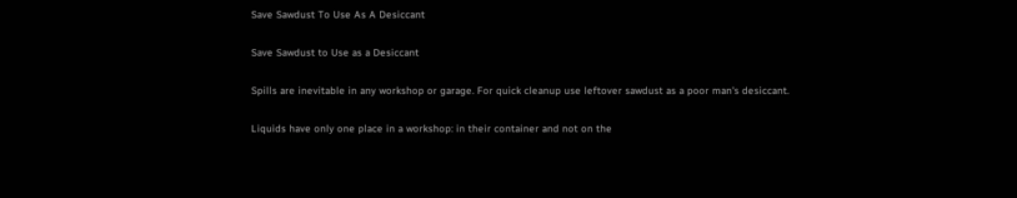Save Sawdust To Use As A Desiccant

Save Sawdust to Use as a Desiccant

Spills are inevitable in any workshop or garage. For quick cleanup use leftover sawdust as a poor man's desiccant.

Liquids have only one place in a workshop: in their container and not on the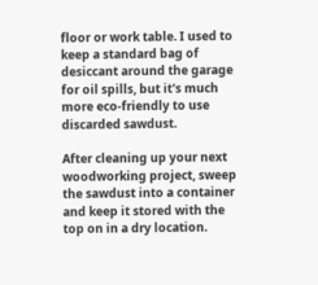floor or work table. I used to keep a standard bag of desiccant around the garage for oil spills, but it's much more eco-friendly to use discarded sawdust.

After cleaning up your next woodworking project, sweep the sawdust into a container and keep it stored with the top on in a dry location.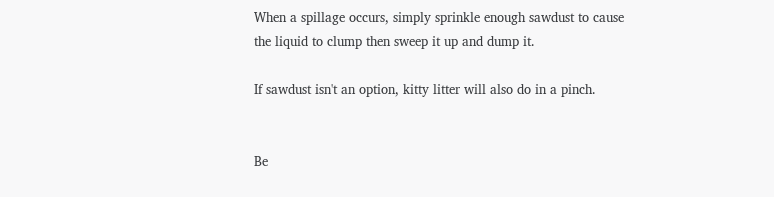When a spillage occurs, simply sprinkle enough sawdust to cause the liquid to clump then sweep it up and dump it.

If sawdust isn't an option, kitty litter will also do in a pinch.


Be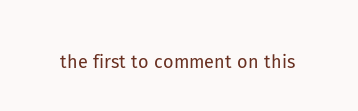the first to comment on this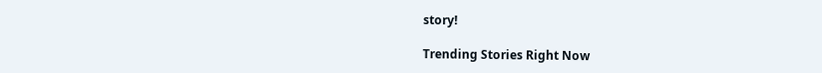story!

Trending Stories Right Now